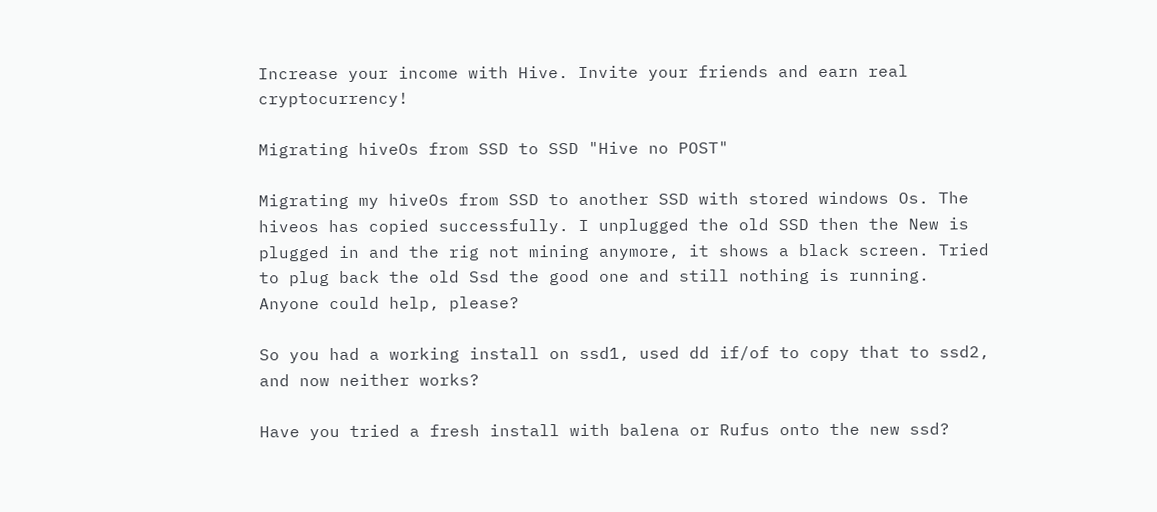Increase your income with Hive. Invite your friends and earn real cryptocurrency!

Migrating hiveOs from SSD to SSD "Hive no POST"

Migrating my hiveOs from SSD to another SSD with stored windows Os. The hiveos has copied successfully. I unplugged the old SSD then the New is plugged in and the rig not mining anymore, it shows a black screen. Tried to plug back the old Ssd the good one and still nothing is running. Anyone could help, please?

So you had a working install on ssd1, used dd if/of to copy that to ssd2, and now neither works?

Have you tried a fresh install with balena or Rufus onto the new ssd?